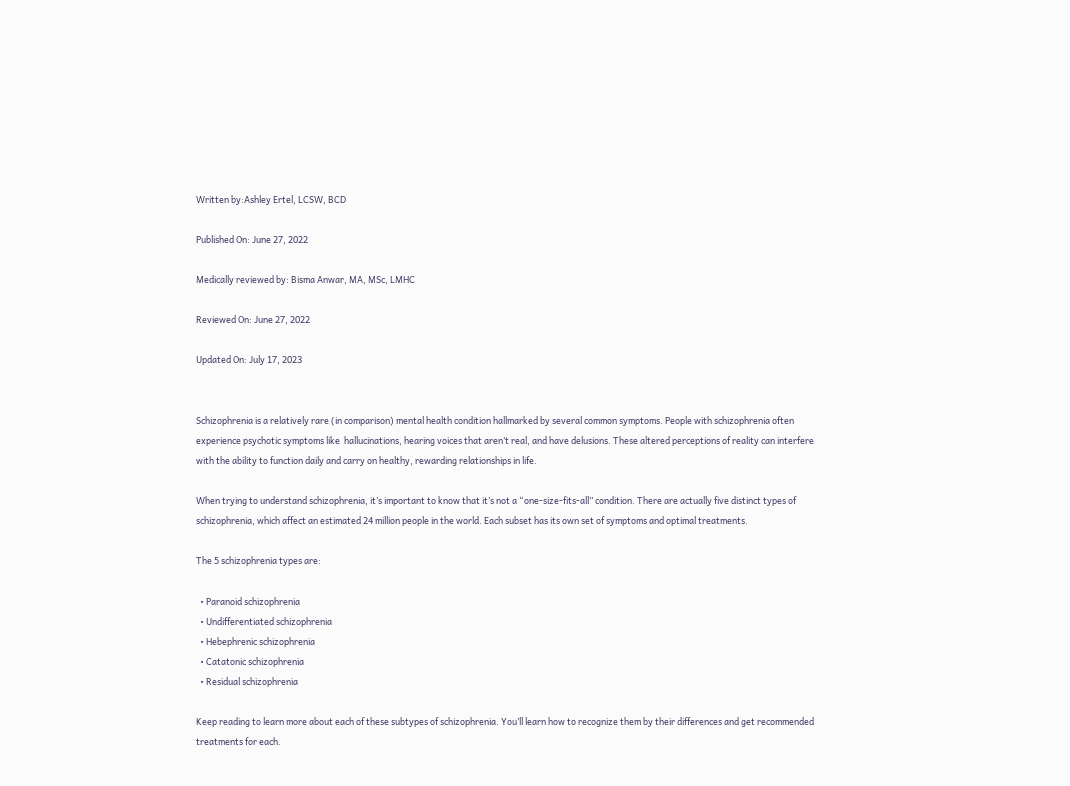Written by:Ashley Ertel, LCSW, BCD

Published On: June 27, 2022

Medically reviewed by: Bisma Anwar, MA, MSc, LMHC

Reviewed On: June 27, 2022

Updated On: July 17, 2023


Schizophrenia is a relatively rare (in comparison) mental health condition hallmarked by several common symptoms. People with schizophrenia often experience psychotic symptoms like  hallucinations, hearing voices that aren’t real, and have delusions. These altered perceptions of reality can interfere with the ability to function daily and carry on healthy, rewarding relationships in life.

When trying to understand schizophrenia, it’s important to know that it’s not a “one-size-fits-all” condition. There are actually five distinct types of schizophrenia, which affect an estimated 24 million people in the world. Each subset has its own set of symptoms and optimal treatments.

The 5 schizophrenia types are:

  • Paranoid schizophrenia
  • Undifferentiated schizophrenia
  • Hebephrenic schizophrenia
  • Catatonic schizophrenia
  • Residual schizophrenia

Keep reading to learn more about each of these subtypes of schizophrenia. You’ll learn how to recognize them by their differences and get recommended treatments for each.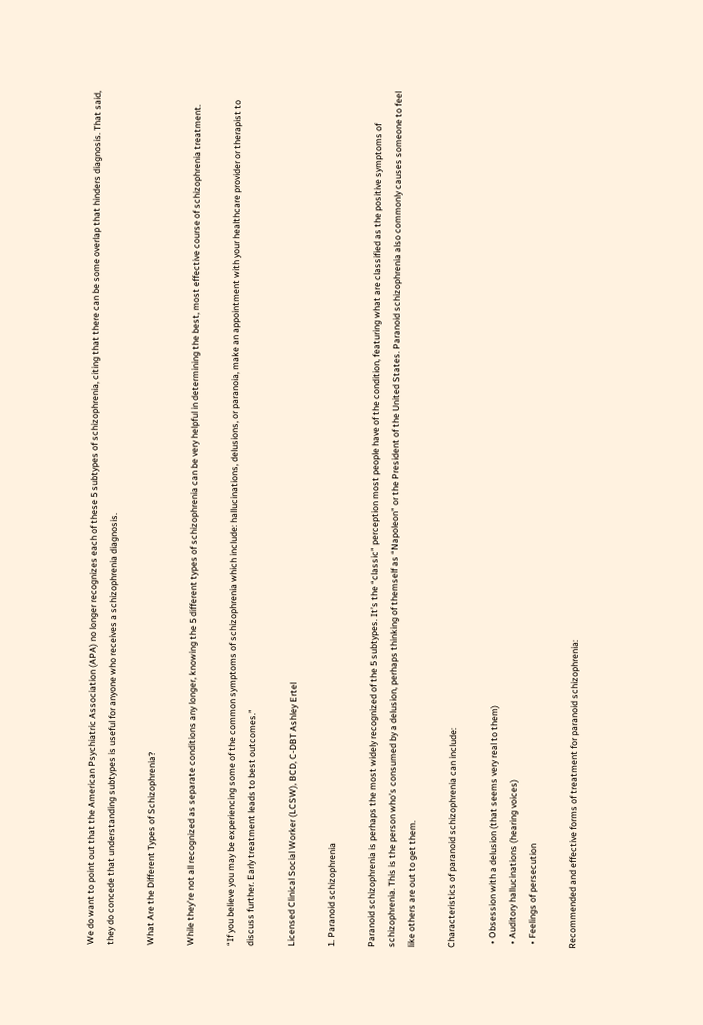We do want to point out that the American Psychiatric Association (APA) no longer recognizes each of these 5 subtypes of schizophrenia, citing that there can be some overlap that hinders diagnosis. That said, they do concede that understanding subtypes is useful for anyone who receives a schizophrenia diagnosis.

What Are the Different Types of Schizophrenia?

While they’re not all recognized as separate conditions any longer, knowing the 5 different types of schizophrenia can be very helpful in determining the best, most effective course of schizophrenia treatment.

“If you believe you may be experiencing some of the common symptoms of schizophrenia which include: hallucinations, delusions, or paranoia, make an appointment with your healthcare provider or therapist to discuss further. Early treatment leads to best outcomes.”

Licensed Clinical Social Worker (LCSW), BCD, C-DBT Ashley Ertel

1. Paranoid schizophrenia

Paranoid schizophrenia is perhaps the most widely recognized of the 5 subtypes. It’s the “classic” perception most people have of the condition, featuring what are classified as the positive symptoms of schizophrenia. This is the person who’s consumed by a delusion, perhaps thinking of themself as “Napoleon” or the President of the United States. Paranoid schizophrenia also commonly causes someone to feel like others are out to get them.

Characteristics of paranoid schizophrenia can include:

  • Obsession with a delusion (that seems very real to them)
  • Auditory hallucinations (hearing voices)
  • Feelings of persecution

Recommended and effective forms of treatment for paranoid schizophrenia: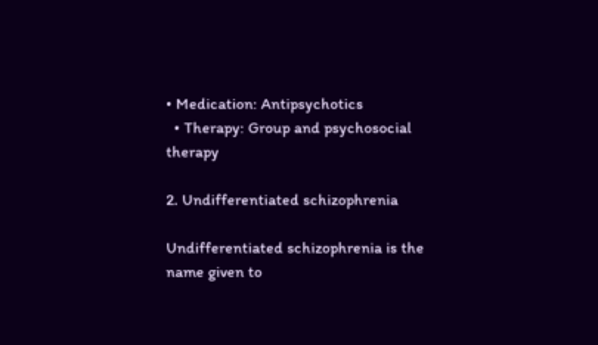• Medication: Antipsychotics
  • Therapy: Group and psychosocial therapy

2. Undifferentiated schizophrenia

Undifferentiated schizophrenia is the name given to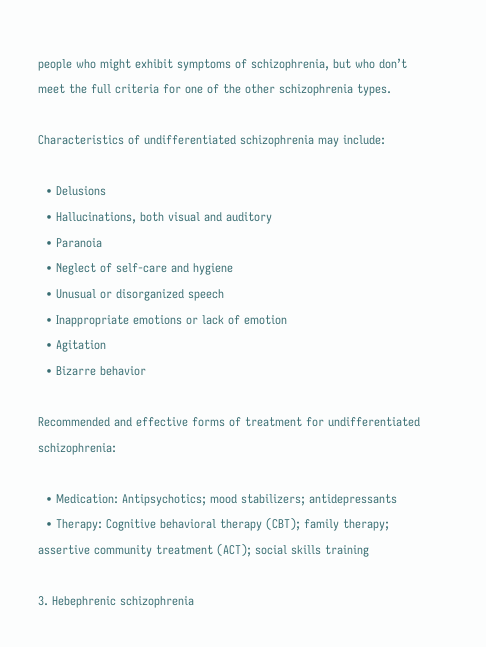people who might exhibit symptoms of schizophrenia, but who don’t meet the full criteria for one of the other schizophrenia types.

Characteristics of undifferentiated schizophrenia may include:

  • Delusions
  • Hallucinations, both visual and auditory
  • Paranoia
  • Neglect of self-care and hygiene
  • Unusual or disorganized speech
  • Inappropriate emotions or lack of emotion
  • Agitation
  • Bizarre behavior

Recommended and effective forms of treatment for undifferentiated schizophrenia:

  • Medication: Antipsychotics; mood stabilizers; antidepressants
  • Therapy: Cognitive behavioral therapy (CBT); family therapy; assertive community treatment (ACT); social skills training

3. Hebephrenic schizophrenia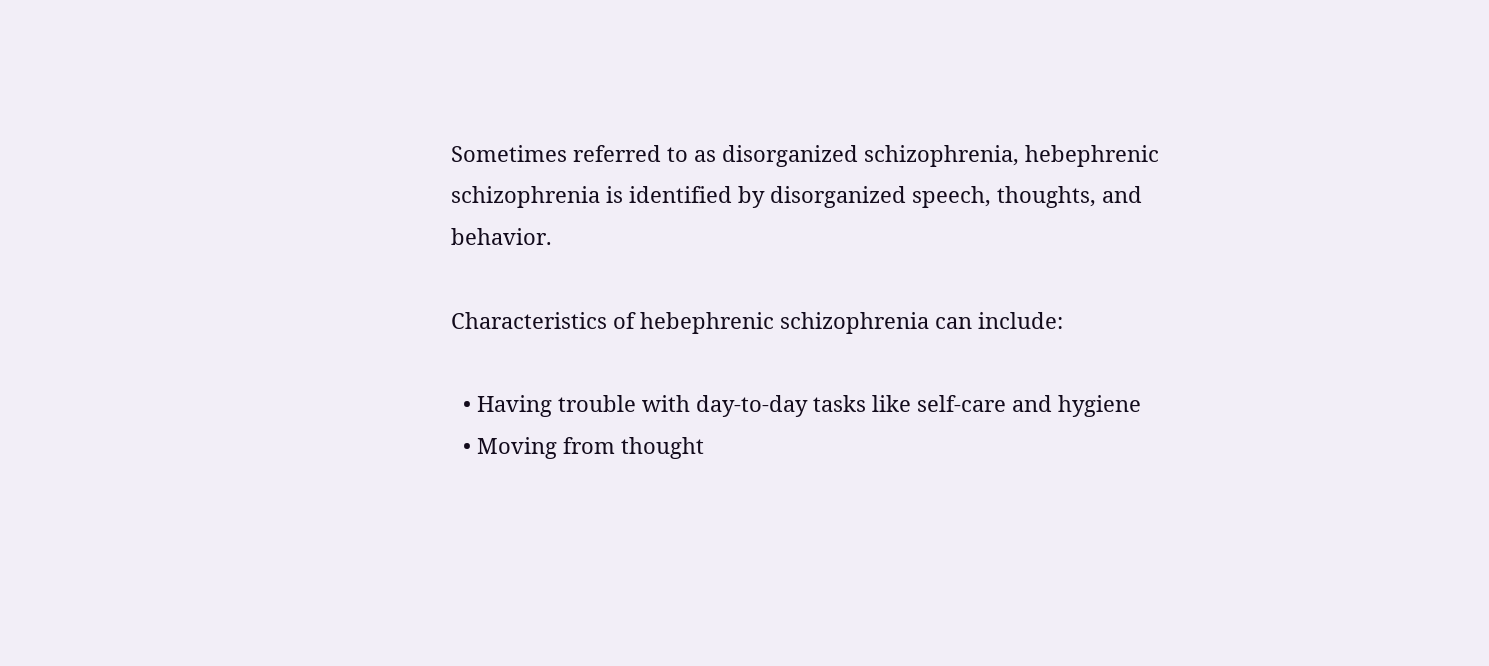Sometimes referred to as disorganized schizophrenia, hebephrenic schizophrenia is identified by disorganized speech, thoughts, and behavior.

Characteristics of hebephrenic schizophrenia can include:

  • Having trouble with day-to-day tasks like self-care and hygiene
  • Moving from thought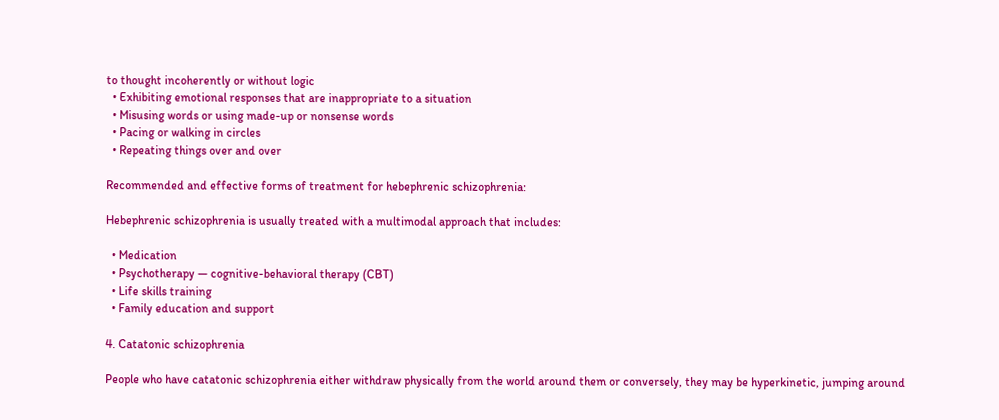to thought incoherently or without logic
  • Exhibiting emotional responses that are inappropriate to a situation
  • Misusing words or using made-up or nonsense words
  • Pacing or walking in circles
  • Repeating things over and over

Recommended and effective forms of treatment for hebephrenic schizophrenia:

Hebephrenic schizophrenia is usually treated with a multimodal approach that includes:

  • Medication
  • Psychotherapy — cognitive-behavioral therapy (CBT)
  • Life skills training
  • Family education and support

4. Catatonic schizophrenia

People who have catatonic schizophrenia either withdraw physically from the world around them or conversely, they may be hyperkinetic, jumping around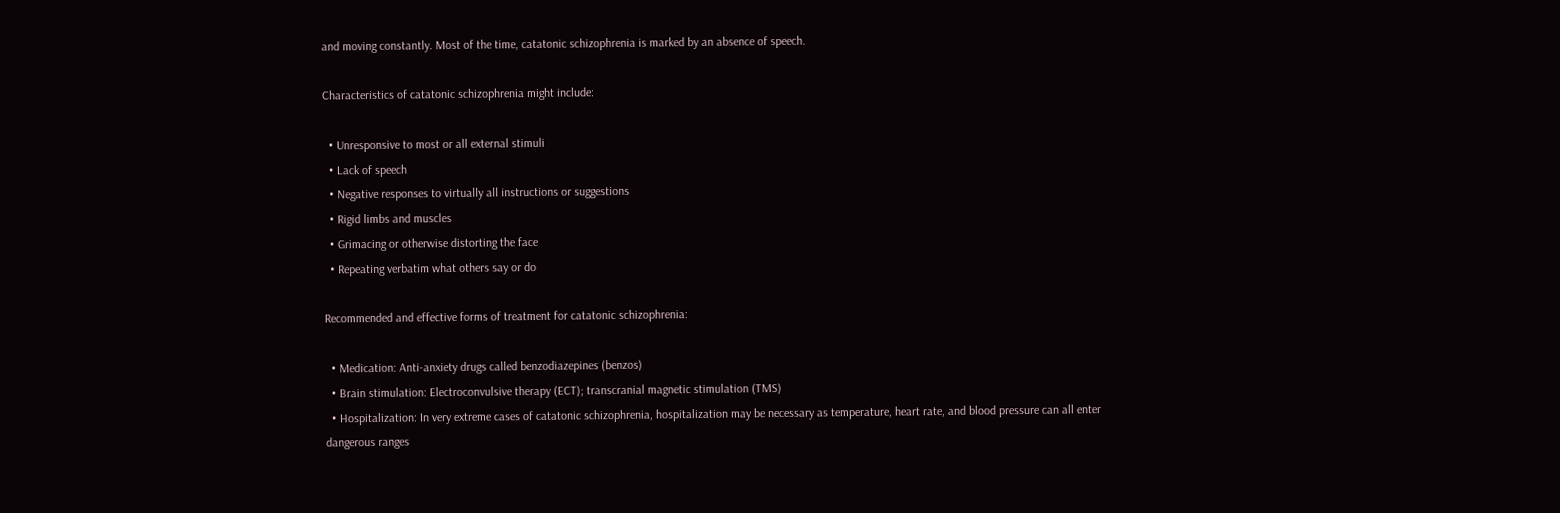and moving constantly. Most of the time, catatonic schizophrenia is marked by an absence of speech.

Characteristics of catatonic schizophrenia might include:

  • Unresponsive to most or all external stimuli
  • Lack of speech
  • Negative responses to virtually all instructions or suggestions
  • Rigid limbs and muscles
  • Grimacing or otherwise distorting the face
  • Repeating verbatim what others say or do

Recommended and effective forms of treatment for catatonic schizophrenia:

  • Medication: Anti-anxiety drugs called benzodiazepines (benzos)
  • Brain stimulation: Electroconvulsive therapy (ECT); transcranial magnetic stimulation (TMS)
  • Hospitalization: In very extreme cases of catatonic schizophrenia, hospitalization may be necessary as temperature, heart rate, and blood pressure can all enter dangerous ranges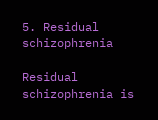5. Residual schizophrenia

Residual schizophrenia is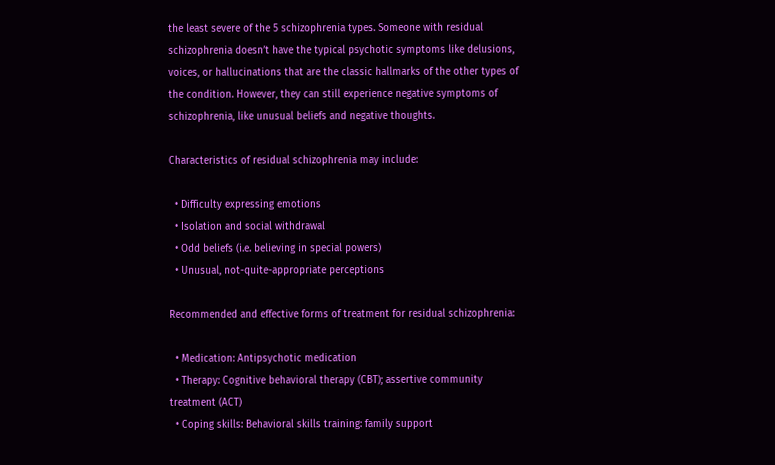the least severe of the 5 schizophrenia types. Someone with residual schizophrenia doesn’t have the typical psychotic symptoms like delusions, voices, or hallucinations that are the classic hallmarks of the other types of the condition. However, they can still experience negative symptoms of schizophrenia, like unusual beliefs and negative thoughts.

Characteristics of residual schizophrenia may include:

  • Difficulty expressing emotions
  • Isolation and social withdrawal
  • Odd beliefs (i.e. believing in special powers)
  • Unusual, not-quite-appropriate perceptions

Recommended and effective forms of treatment for residual schizophrenia:

  • Medication: Antipsychotic medication
  • Therapy: Cognitive behavioral therapy (CBT); assertive community treatment (ACT)
  • Coping skills: Behavioral skills training: family support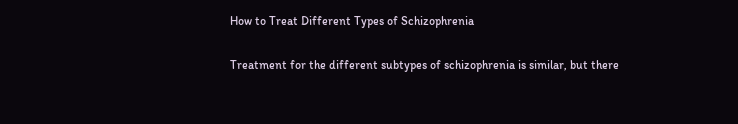How to Treat Different Types of Schizophrenia

Treatment for the different subtypes of schizophrenia is similar, but there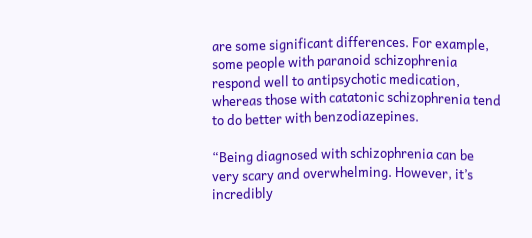are some significant differences. For example, some people with paranoid schizophrenia respond well to antipsychotic medication, whereas those with catatonic schizophrenia tend to do better with benzodiazepines.

“Being diagnosed with schizophrenia can be very scary and overwhelming. However, it’s incredibly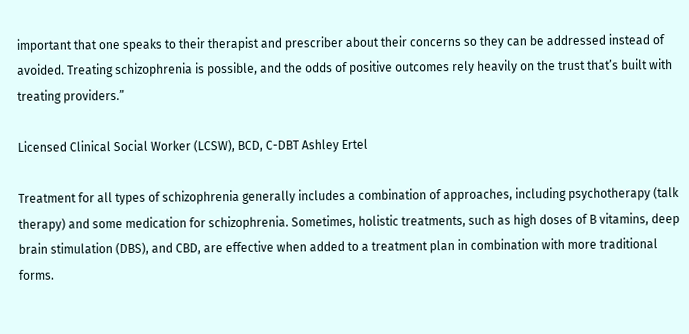important that one speaks to their therapist and prescriber about their concerns so they can be addressed instead of avoided. Treating schizophrenia is possible, and the odds of positive outcomes rely heavily on the trust that’s built with treating providers.”

Licensed Clinical Social Worker (LCSW), BCD, C-DBT Ashley Ertel

Treatment for all types of schizophrenia generally includes a combination of approaches, including psychotherapy (talk therapy) and some medication for schizophrenia. Sometimes, holistic treatments, such as high doses of B vitamins, deep brain stimulation (DBS), and CBD, are effective when added to a treatment plan in combination with more traditional forms.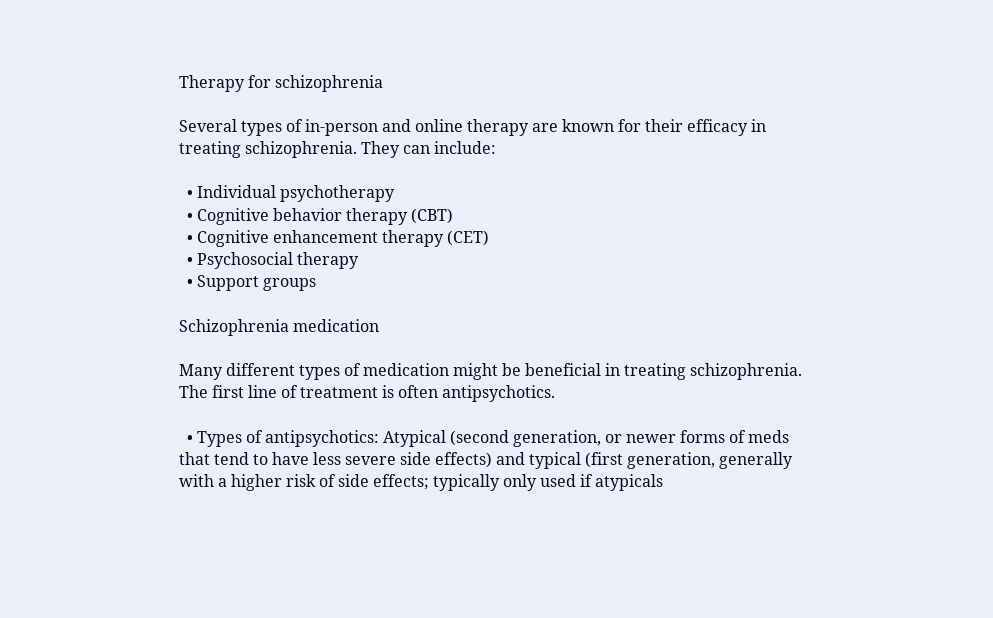Therapy for schizophrenia

Several types of in-person and online therapy are known for their efficacy in treating schizophrenia. They can include:

  • Individual psychotherapy
  • Cognitive behavior therapy (CBT)
  • Cognitive enhancement therapy (CET)
  • Psychosocial therapy
  • Support groups

Schizophrenia medication

Many different types of medication might be beneficial in treating schizophrenia. The first line of treatment is often antipsychotics.

  • Types of antipsychotics: Atypical (second generation, or newer forms of meds that tend to have less severe side effects) and typical (first generation, generally with a higher risk of side effects; typically only used if atypicals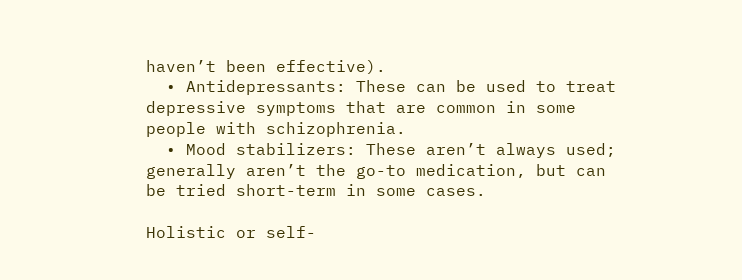haven’t been effective).
  • Antidepressants: These can be used to treat depressive symptoms that are common in some people with schizophrenia.
  • Mood stabilizers: These aren’t always used; generally aren’t the go-to medication, but can be tried short-term in some cases.

Holistic or self-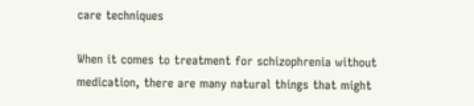care techniques

When it comes to treatment for schizophrenia without medication, there are many natural things that might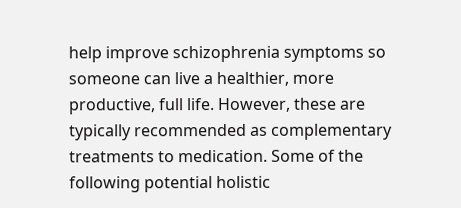help improve schizophrenia symptoms so someone can live a healthier, more productive, full life. However, these are typically recommended as complementary treatments to medication. Some of the following potential holistic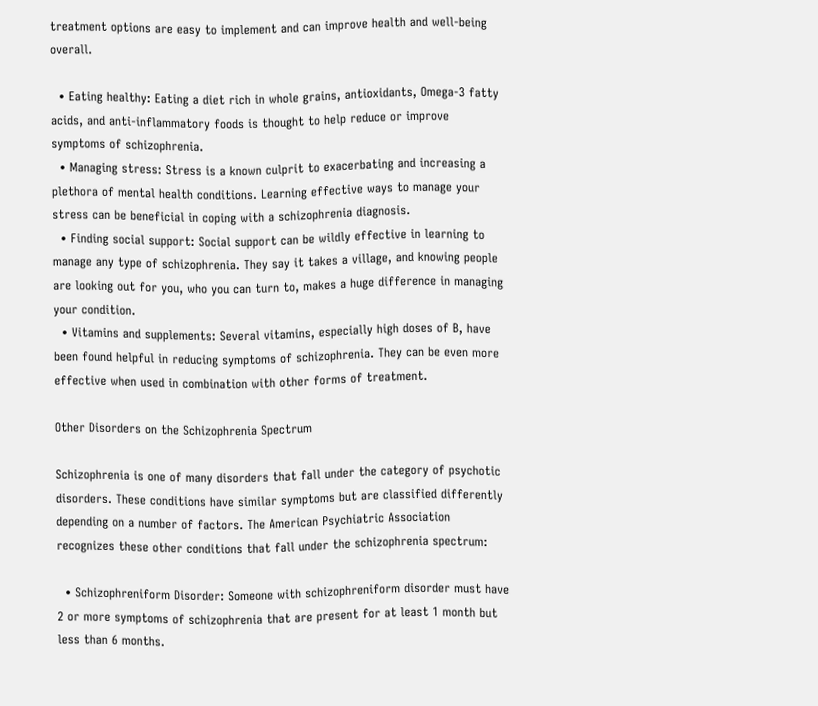treatment options are easy to implement and can improve health and well-being overall.

  • Eating healthy: Eating a diet rich in whole grains, antioxidants, Omega-3 fatty acids, and anti-inflammatory foods is thought to help reduce or improve symptoms of schizophrenia.
  • Managing stress: Stress is a known culprit to exacerbating and increasing a plethora of mental health conditions. Learning effective ways to manage your stress can be beneficial in coping with a schizophrenia diagnosis.
  • Finding social support: Social support can be wildly effective in learning to manage any type of schizophrenia. They say it takes a village, and knowing people are looking out for you, who you can turn to, makes a huge difference in managing your condition.
  • Vitamins and supplements: Several vitamins, especially high doses of B, have been found helpful in reducing symptoms of schizophrenia. They can be even more effective when used in combination with other forms of treatment.

Other Disorders on the Schizophrenia Spectrum

Schizophrenia is one of many disorders that fall under the category of psychotic disorders. These conditions have similar symptoms but are classified differently depending on a number of factors. The American Psychiatric Association recognizes these other conditions that fall under the schizophrenia spectrum:

  • Schizophreniform Disorder: Someone with schizophreniform disorder must have 2 or more symptoms of schizophrenia that are present for at least 1 month but less than 6 months.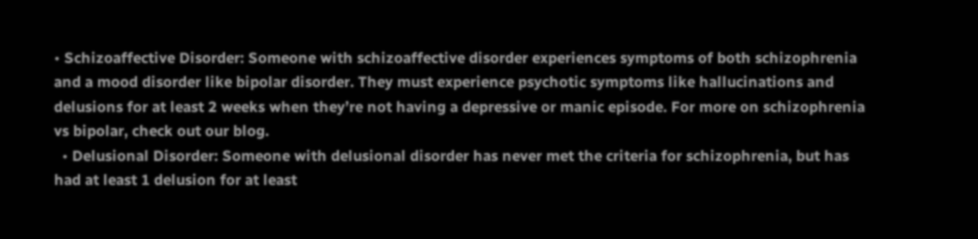• Schizoaffective Disorder: Someone with schizoaffective disorder experiences symptoms of both schizophrenia and a mood disorder like bipolar disorder. They must experience psychotic symptoms like hallucinations and delusions for at least 2 weeks when they’re not having a depressive or manic episode. For more on schizophrenia vs bipolar, check out our blog.
  • Delusional Disorder: Someone with delusional disorder has never met the criteria for schizophrenia, but has had at least 1 delusion for at least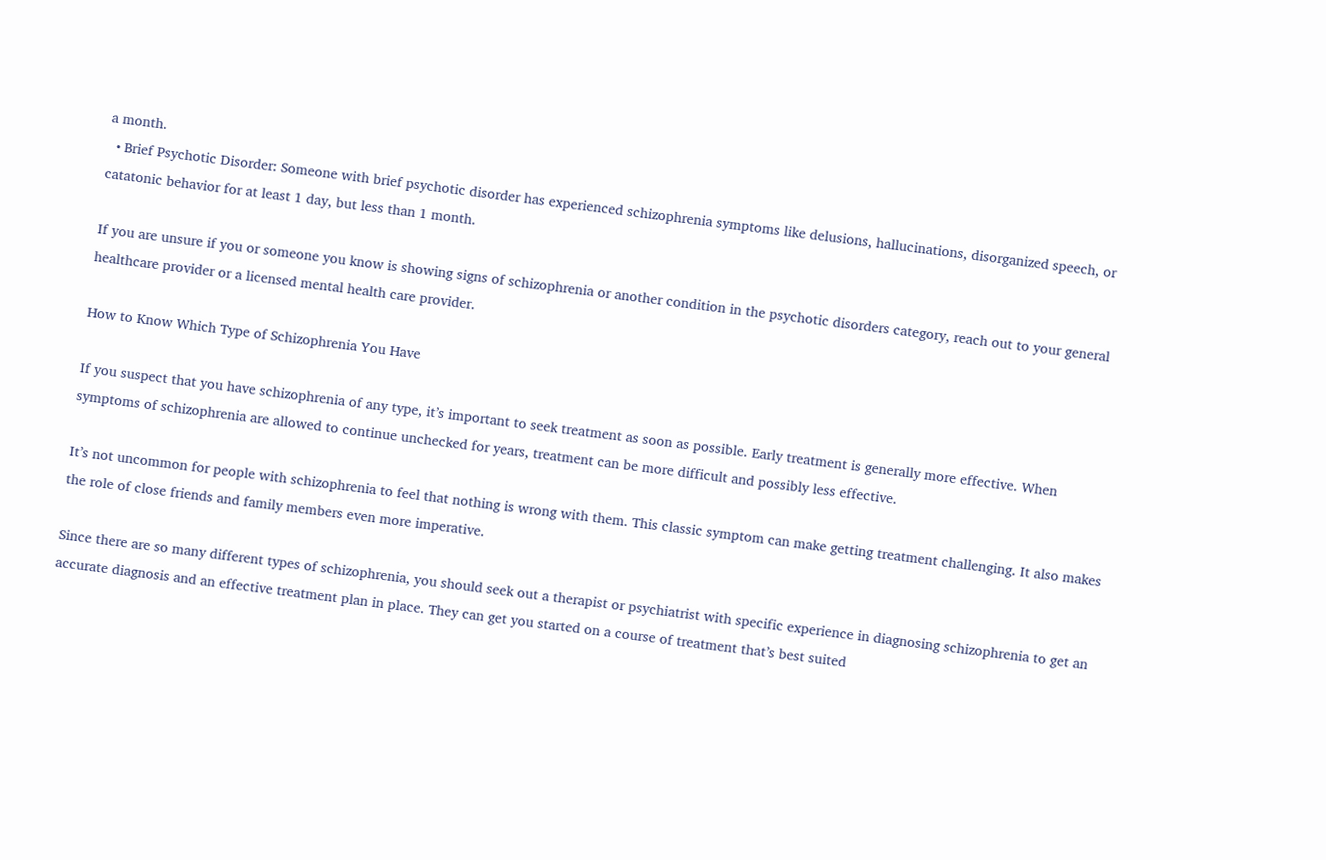a month.
  • Brief Psychotic Disorder: Someone with brief psychotic disorder has experienced schizophrenia symptoms like delusions, hallucinations, disorganized speech, or catatonic behavior for at least 1 day, but less than 1 month.

If you are unsure if you or someone you know is showing signs of schizophrenia or another condition in the psychotic disorders category, reach out to your general healthcare provider or a licensed mental health care provider.

How to Know Which Type of Schizophrenia You Have

If you suspect that you have schizophrenia of any type, it’s important to seek treatment as soon as possible. Early treatment is generally more effective. When symptoms of schizophrenia are allowed to continue unchecked for years, treatment can be more difficult and possibly less effective.

It’s not uncommon for people with schizophrenia to feel that nothing is wrong with them. This classic symptom can make getting treatment challenging. It also makes the role of close friends and family members even more imperative.

Since there are so many different types of schizophrenia, you should seek out a therapist or psychiatrist with specific experience in diagnosing schizophrenia to get an accurate diagnosis and an effective treatment plan in place. They can get you started on a course of treatment that’s best suited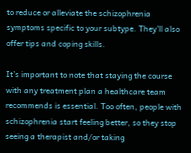to reduce or alleviate the schizophrenia symptoms specific to your subtype. They’ll also offer tips and coping skills.

It’s important to note that staying the course with any treatment plan a healthcare team recommends is essential. Too often, people with schizophrenia start feeling better, so they stop seeing a therapist and/or taking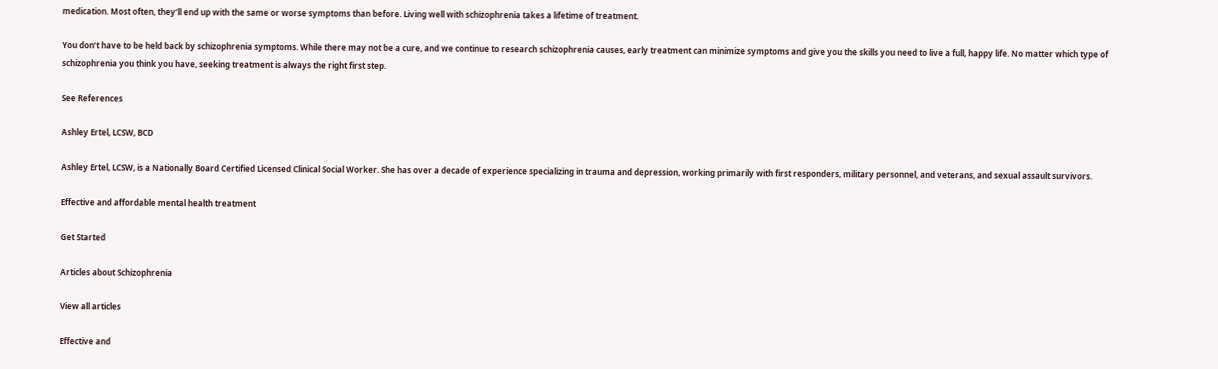medication. Most often, they’ll end up with the same or worse symptoms than before. Living well with schizophrenia takes a lifetime of treatment.

You don’t have to be held back by schizophrenia symptoms. While there may not be a cure, and we continue to research schizophrenia causes, early treatment can minimize symptoms and give you the skills you need to live a full, happy life. No matter which type of schizophrenia you think you have, seeking treatment is always the right first step.

See References

Ashley Ertel, LCSW, BCD

Ashley Ertel, LCSW, is a Nationally Board Certified Licensed Clinical Social Worker. She has over a decade of experience specializing in trauma and depression, working primarily with first responders, military personnel, and veterans, and sexual assault survivors.

Effective and affordable mental health treatment

Get Started

Articles about Schizophrenia

View all articles

Effective and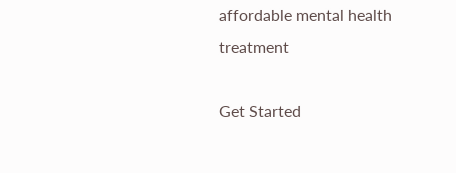affordable mental health treatment

Get Started